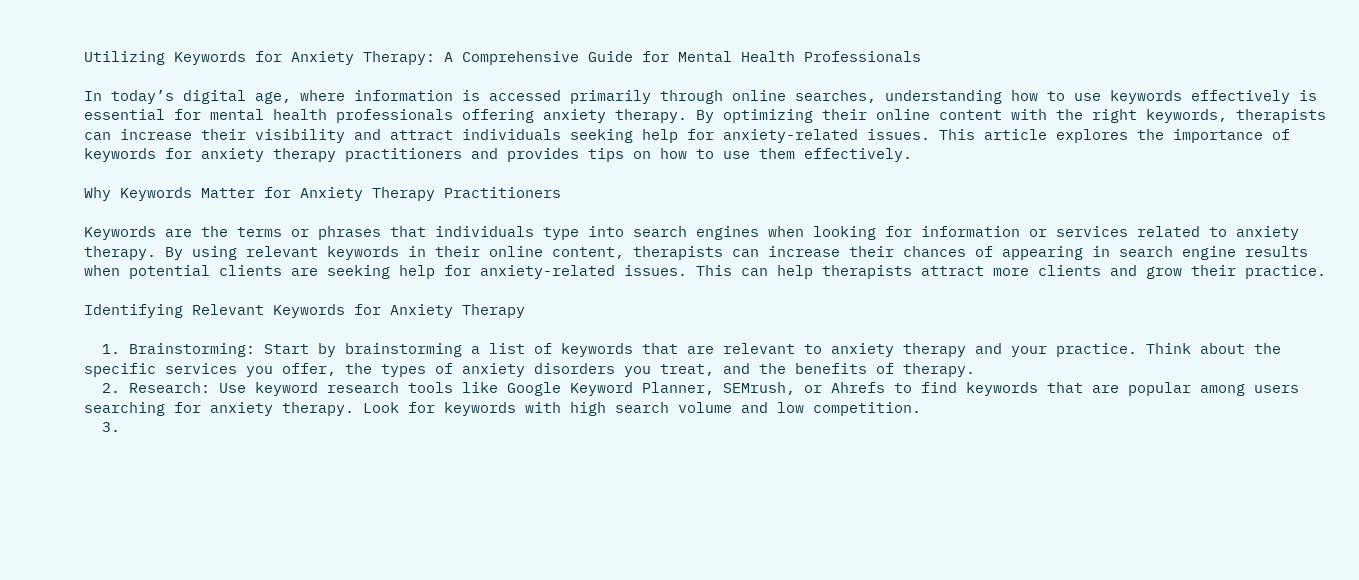Utilizing Keywords for Anxiety Therapy: A Comprehensive Guide for Mental Health Professionals

In today’s digital age, where information is accessed primarily through online searches, understanding how to use keywords effectively is essential for mental health professionals offering anxiety therapy. By optimizing their online content with the right keywords, therapists can increase their visibility and attract individuals seeking help for anxiety-related issues. This article explores the importance of keywords for anxiety therapy practitioners and provides tips on how to use them effectively.

Why Keywords Matter for Anxiety Therapy Practitioners

Keywords are the terms or phrases that individuals type into search engines when looking for information or services related to anxiety therapy. By using relevant keywords in their online content, therapists can increase their chances of appearing in search engine results when potential clients are seeking help for anxiety-related issues. This can help therapists attract more clients and grow their practice.

Identifying Relevant Keywords for Anxiety Therapy

  1. Brainstorming: Start by brainstorming a list of keywords that are relevant to anxiety therapy and your practice. Think about the specific services you offer, the types of anxiety disorders you treat, and the benefits of therapy.
  2. Research: Use keyword research tools like Google Keyword Planner, SEMrush, or Ahrefs to find keywords that are popular among users searching for anxiety therapy. Look for keywords with high search volume and low competition.
  3.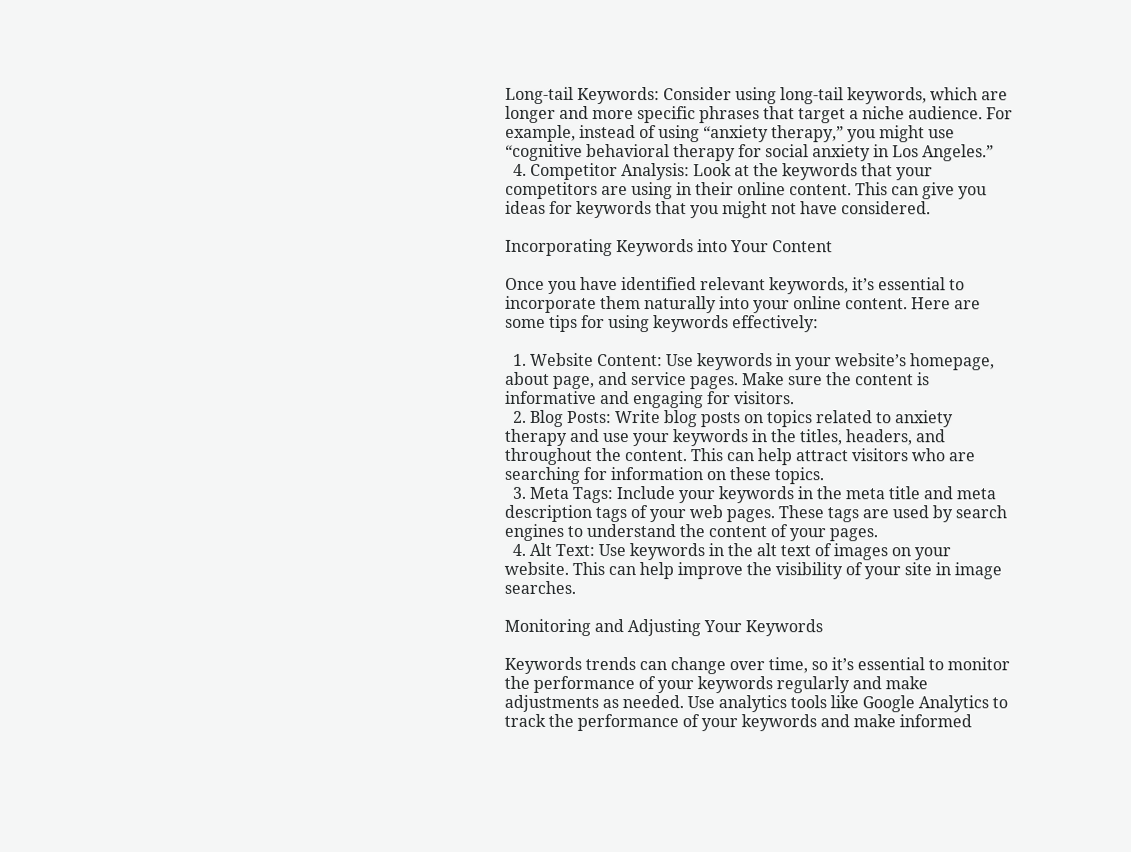Long-tail Keywords: Consider using long-tail keywords, which are longer and more specific phrases that target a niche audience. For example, instead of using “anxiety therapy,” you might use “cognitive behavioral therapy for social anxiety in Los Angeles.”
  4. Competitor Analysis: Look at the keywords that your competitors are using in their online content. This can give you ideas for keywords that you might not have considered.

Incorporating Keywords into Your Content

Once you have identified relevant keywords, it’s essential to incorporate them naturally into your online content. Here are some tips for using keywords effectively:

  1. Website Content: Use keywords in your website’s homepage, about page, and service pages. Make sure the content is informative and engaging for visitors.
  2. Blog Posts: Write blog posts on topics related to anxiety therapy and use your keywords in the titles, headers, and throughout the content. This can help attract visitors who are searching for information on these topics.
  3. Meta Tags: Include your keywords in the meta title and meta description tags of your web pages. These tags are used by search engines to understand the content of your pages.
  4. Alt Text: Use keywords in the alt text of images on your website. This can help improve the visibility of your site in image searches.

Monitoring and Adjusting Your Keywords

Keywords trends can change over time, so it’s essential to monitor the performance of your keywords regularly and make adjustments as needed. Use analytics tools like Google Analytics to track the performance of your keywords and make informed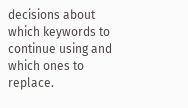decisions about which keywords to continue using and which ones to replace.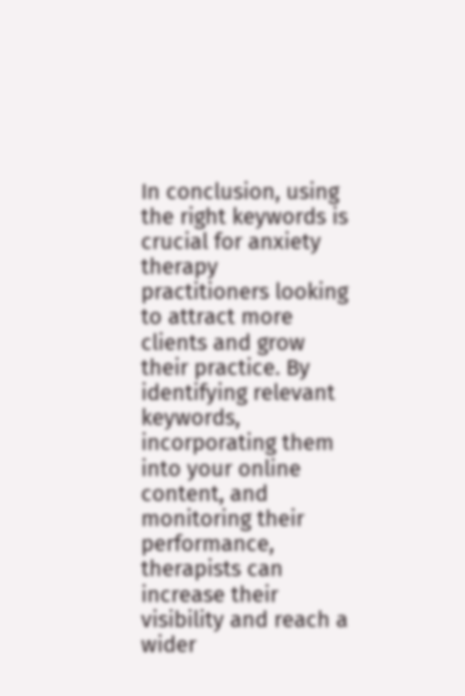In conclusion, using the right keywords is crucial for anxiety therapy practitioners looking to attract more clients and grow their practice. By identifying relevant keywords, incorporating them into your online content, and monitoring their performance, therapists can increase their visibility and reach a wider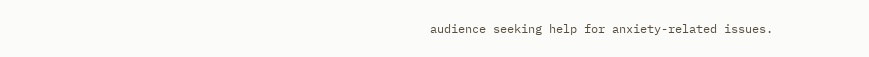audience seeking help for anxiety-related issues.